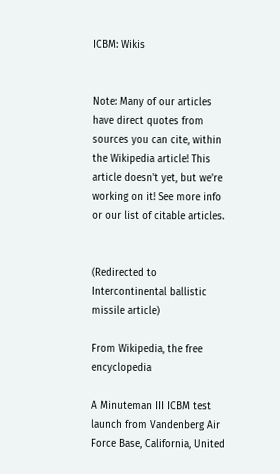ICBM: Wikis


Note: Many of our articles have direct quotes from sources you can cite, within the Wikipedia article! This article doesn't yet, but we're working on it! See more info or our list of citable articles.


(Redirected to Intercontinental ballistic missile article)

From Wikipedia, the free encyclopedia

A Minuteman III ICBM test launch from Vandenberg Air Force Base, California, United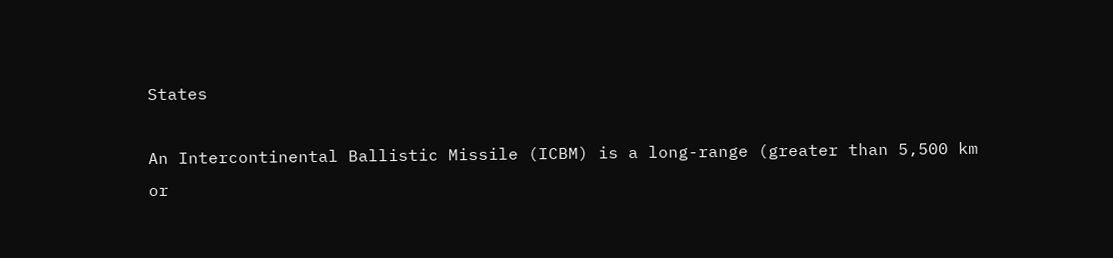States

An Intercontinental Ballistic Missile (ICBM) is a long-range (greater than 5,500 km or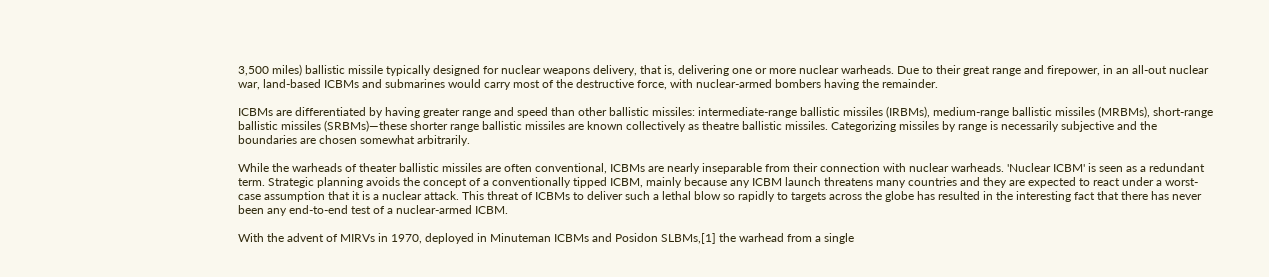3,500 miles) ballistic missile typically designed for nuclear weapons delivery, that is, delivering one or more nuclear warheads. Due to their great range and firepower, in an all-out nuclear war, land-based ICBMs and submarines would carry most of the destructive force, with nuclear-armed bombers having the remainder.

ICBMs are differentiated by having greater range and speed than other ballistic missiles: intermediate-range ballistic missiles (IRBMs), medium-range ballistic missiles (MRBMs), short-range ballistic missiles (SRBMs)—these shorter range ballistic missiles are known collectively as theatre ballistic missiles. Categorizing missiles by range is necessarily subjective and the boundaries are chosen somewhat arbitrarily.

While the warheads of theater ballistic missiles are often conventional, ICBMs are nearly inseparable from their connection with nuclear warheads. 'Nuclear ICBM' is seen as a redundant term. Strategic planning avoids the concept of a conventionally tipped ICBM, mainly because any ICBM launch threatens many countries and they are expected to react under a worst-case assumption that it is a nuclear attack. This threat of ICBMs to deliver such a lethal blow so rapidly to targets across the globe has resulted in the interesting fact that there has never been any end-to-end test of a nuclear-armed ICBM.

With the advent of MIRVs in 1970, deployed in Minuteman ICBMs and Posidon SLBMs,[1] the warhead from a single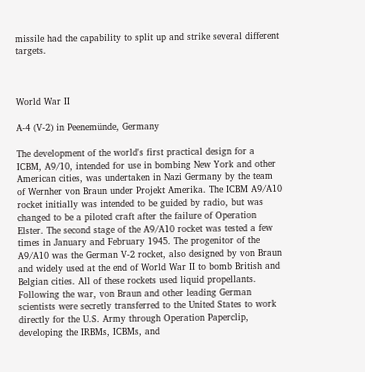missile had the capability to split up and strike several different targets.



World War II

A-4 (V-2) in Peenemünde, Germany

The development of the world's first practical design for a ICBM, A9/10, intended for use in bombing New York and other American cities, was undertaken in Nazi Germany by the team of Wernher von Braun under Projekt Amerika. The ICBM A9/A10 rocket initially was intended to be guided by radio, but was changed to be a piloted craft after the failure of Operation Elster. The second stage of the A9/A10 rocket was tested a few times in January and February 1945. The progenitor of the A9/A10 was the German V-2 rocket, also designed by von Braun and widely used at the end of World War II to bomb British and Belgian cities. All of these rockets used liquid propellants. Following the war, von Braun and other leading German scientists were secretly transferred to the United States to work directly for the U.S. Army through Operation Paperclip, developing the IRBMs, ICBMs, and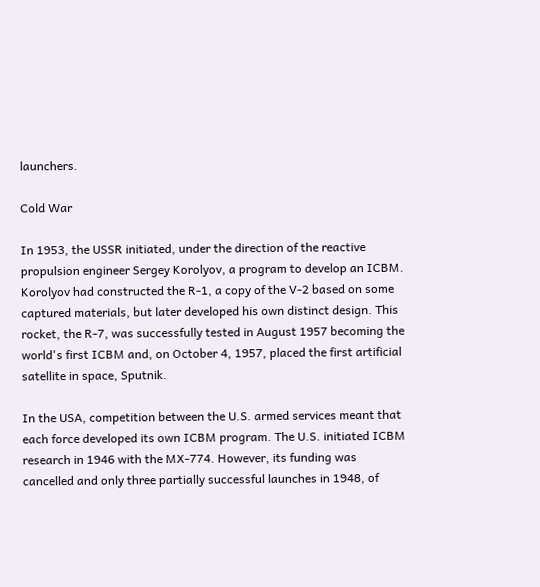launchers.

Cold War

In 1953, the USSR initiated, under the direction of the reactive propulsion engineer Sergey Korolyov, a program to develop an ICBM. Korolyov had constructed the R-1, a copy of the V-2 based on some captured materials, but later developed his own distinct design. This rocket, the R-7, was successfully tested in August 1957 becoming the world's first ICBM and, on October 4, 1957, placed the first artificial satellite in space, Sputnik.

In the USA, competition between the U.S. armed services meant that each force developed its own ICBM program. The U.S. initiated ICBM research in 1946 with the MX-774. However, its funding was cancelled and only three partially successful launches in 1948, of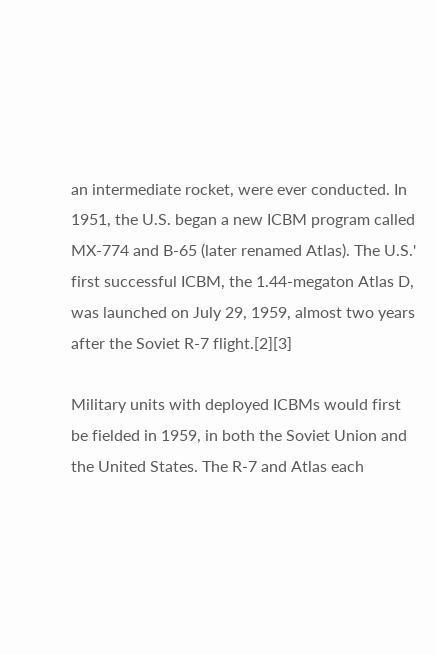an intermediate rocket, were ever conducted. In 1951, the U.S. began a new ICBM program called MX-774 and B-65 (later renamed Atlas). The U.S.' first successful ICBM, the 1.44-megaton Atlas D, was launched on July 29, 1959, almost two years after the Soviet R-7 flight.[2][3]

Military units with deployed ICBMs would first be fielded in 1959, in both the Soviet Union and the United States. The R-7 and Atlas each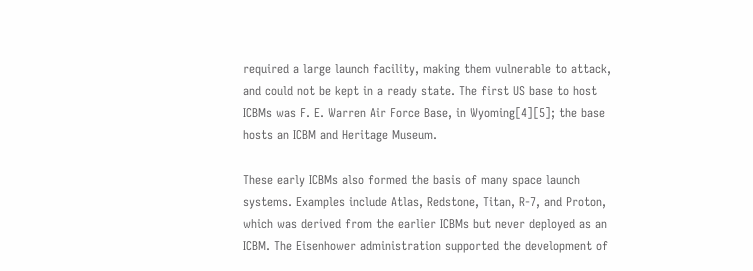required a large launch facility, making them vulnerable to attack, and could not be kept in a ready state. The first US base to host ICBMs was F. E. Warren Air Force Base, in Wyoming[4][5]; the base hosts an ICBM and Heritage Museum.

These early ICBMs also formed the basis of many space launch systems. Examples include Atlas, Redstone, Titan, R-7, and Proton, which was derived from the earlier ICBMs but never deployed as an ICBM. The Eisenhower administration supported the development of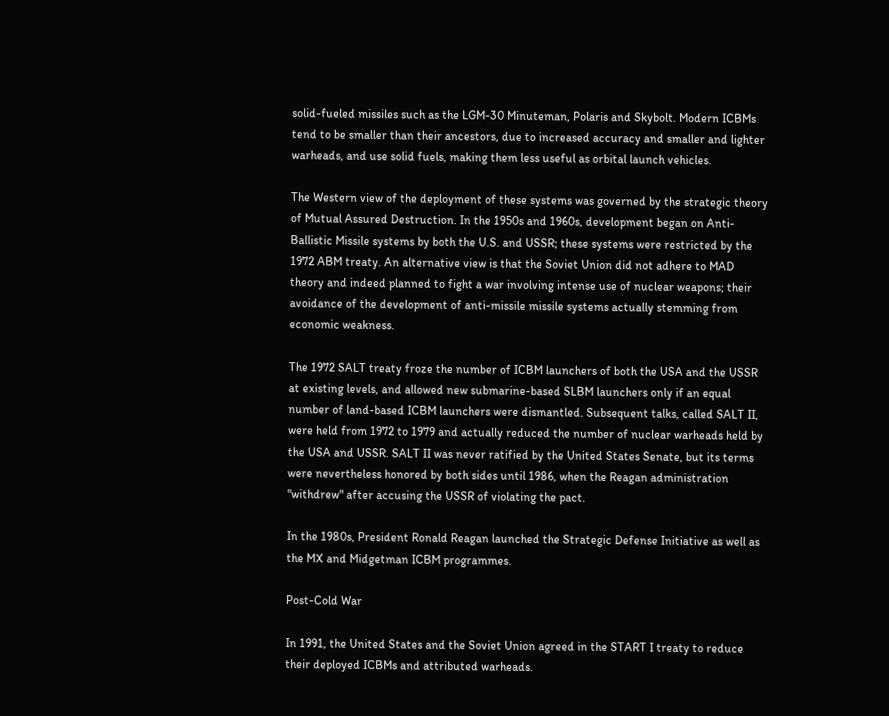solid-fueled missiles such as the LGM-30 Minuteman, Polaris and Skybolt. Modern ICBMs tend to be smaller than their ancestors, due to increased accuracy and smaller and lighter warheads, and use solid fuels, making them less useful as orbital launch vehicles.

The Western view of the deployment of these systems was governed by the strategic theory of Mutual Assured Destruction. In the 1950s and 1960s, development began on Anti-Ballistic Missile systems by both the U.S. and USSR; these systems were restricted by the 1972 ABM treaty. An alternative view is that the Soviet Union did not adhere to MAD theory and indeed planned to fight a war involving intense use of nuclear weapons; their avoidance of the development of anti-missile missile systems actually stemming from economic weakness.

The 1972 SALT treaty froze the number of ICBM launchers of both the USA and the USSR at existing levels, and allowed new submarine-based SLBM launchers only if an equal number of land-based ICBM launchers were dismantled. Subsequent talks, called SALT II, were held from 1972 to 1979 and actually reduced the number of nuclear warheads held by the USA and USSR. SALT II was never ratified by the United States Senate, but its terms were nevertheless honored by both sides until 1986, when the Reagan administration "withdrew" after accusing the USSR of violating the pact.

In the 1980s, President Ronald Reagan launched the Strategic Defense Initiative as well as the MX and Midgetman ICBM programmes.

Post-Cold War

In 1991, the United States and the Soviet Union agreed in the START I treaty to reduce their deployed ICBMs and attributed warheads.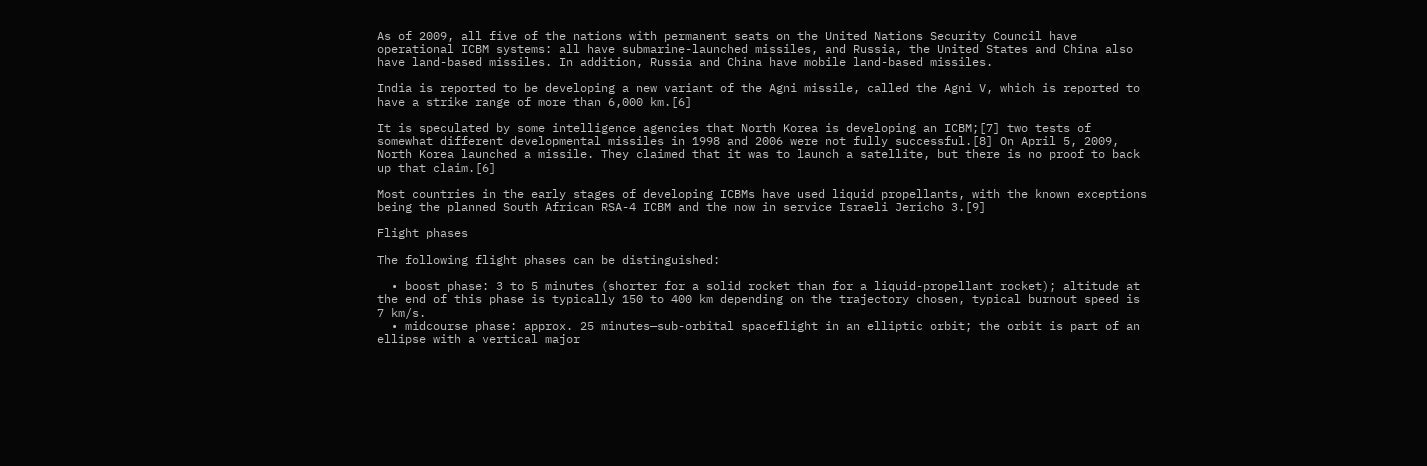As of 2009, all five of the nations with permanent seats on the United Nations Security Council have operational ICBM systems: all have submarine-launched missiles, and Russia, the United States and China also have land-based missiles. In addition, Russia and China have mobile land-based missiles.

India is reported to be developing a new variant of the Agni missile, called the Agni V, which is reported to have a strike range of more than 6,000 km.[6]

It is speculated by some intelligence agencies that North Korea is developing an ICBM;[7] two tests of somewhat different developmental missiles in 1998 and 2006 were not fully successful.[8] On April 5, 2009, North Korea launched a missile. They claimed that it was to launch a satellite, but there is no proof to back up that claim.[6]

Most countries in the early stages of developing ICBMs have used liquid propellants, with the known exceptions being the planned South African RSA-4 ICBM and the now in service Israeli Jericho 3.[9]

Flight phases

The following flight phases can be distinguished:

  • boost phase: 3 to 5 minutes (shorter for a solid rocket than for a liquid-propellant rocket); altitude at the end of this phase is typically 150 to 400 km depending on the trajectory chosen, typical burnout speed is 7 km/s.
  • midcourse phase: approx. 25 minutes—sub-orbital spaceflight in an elliptic orbit; the orbit is part of an ellipse with a vertical major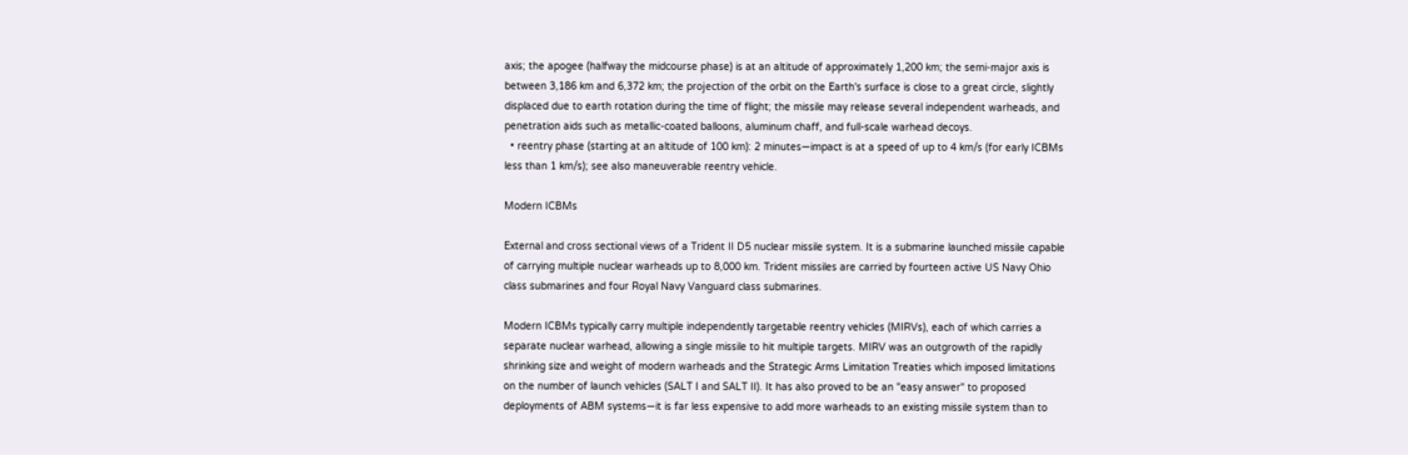axis; the apogee (halfway the midcourse phase) is at an altitude of approximately 1,200 km; the semi-major axis is between 3,186 km and 6,372 km; the projection of the orbit on the Earth's surface is close to a great circle, slightly displaced due to earth rotation during the time of flight; the missile may release several independent warheads, and penetration aids such as metallic-coated balloons, aluminum chaff, and full-scale warhead decoys.
  • reentry phase (starting at an altitude of 100 km): 2 minutes—impact is at a speed of up to 4 km/s (for early ICBMs less than 1 km/s); see also maneuverable reentry vehicle.

Modern ICBMs

External and cross sectional views of a Trident II D5 nuclear missile system. It is a submarine launched missile capable of carrying multiple nuclear warheads up to 8,000 km. Trident missiles are carried by fourteen active US Navy Ohio class submarines and four Royal Navy Vanguard class submarines.

Modern ICBMs typically carry multiple independently targetable reentry vehicles (MIRVs), each of which carries a separate nuclear warhead, allowing a single missile to hit multiple targets. MIRV was an outgrowth of the rapidly shrinking size and weight of modern warheads and the Strategic Arms Limitation Treaties which imposed limitations on the number of launch vehicles (SALT I and SALT II). It has also proved to be an "easy answer" to proposed deployments of ABM systems—it is far less expensive to add more warheads to an existing missile system than to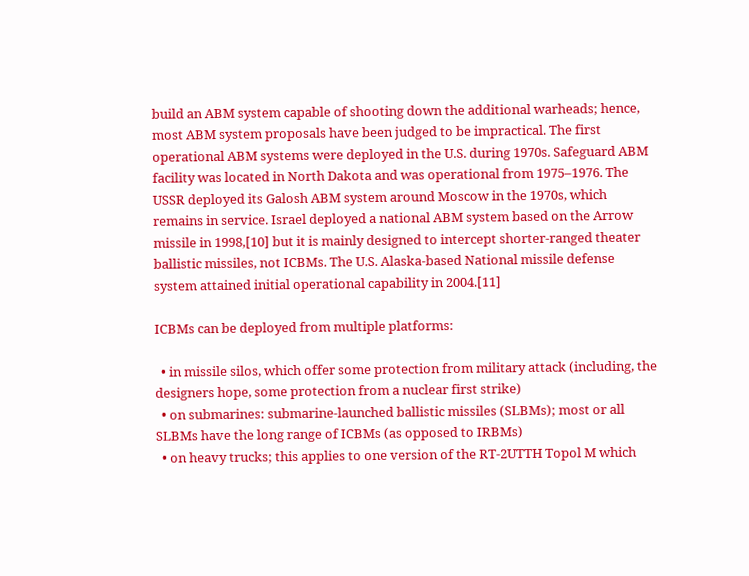build an ABM system capable of shooting down the additional warheads; hence, most ABM system proposals have been judged to be impractical. The first operational ABM systems were deployed in the U.S. during 1970s. Safeguard ABM facility was located in North Dakota and was operational from 1975–1976. The USSR deployed its Galosh ABM system around Moscow in the 1970s, which remains in service. Israel deployed a national ABM system based on the Arrow missile in 1998,[10] but it is mainly designed to intercept shorter-ranged theater ballistic missiles, not ICBMs. The U.S. Alaska-based National missile defense system attained initial operational capability in 2004.[11]

ICBMs can be deployed from multiple platforms:

  • in missile silos, which offer some protection from military attack (including, the designers hope, some protection from a nuclear first strike)
  • on submarines: submarine-launched ballistic missiles (SLBMs); most or all SLBMs have the long range of ICBMs (as opposed to IRBMs)
  • on heavy trucks; this applies to one version of the RT-2UTTH Topol M which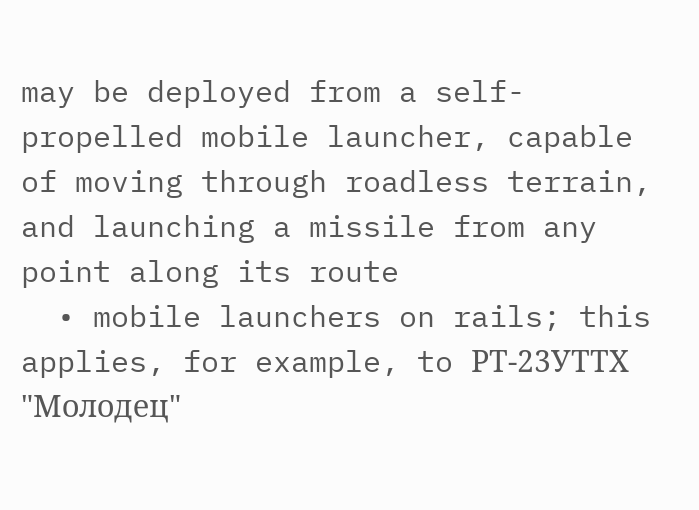may be deployed from a self-propelled mobile launcher, capable of moving through roadless terrain, and launching a missile from any point along its route
  • mobile launchers on rails; this applies, for example, to РТ-23УТТХ "Молодец"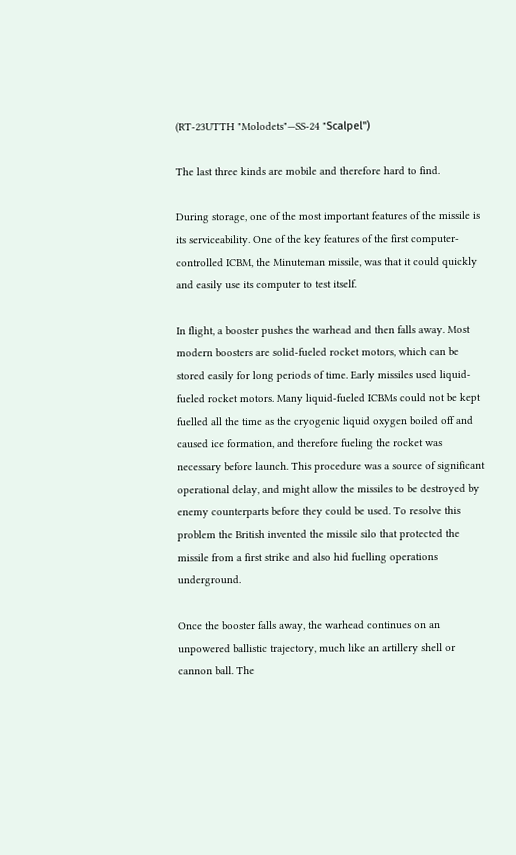(RT-23UTTH "Molodets"—SS-24 "Sсаlреl")

The last three kinds are mobile and therefore hard to find.

During storage, one of the most important features of the missile is its serviceability. One of the key features of the first computer-controlled ICBM, the Minuteman missile, was that it could quickly and easily use its computer to test itself.

In flight, a booster pushes the warhead and then falls away. Most modern boosters are solid-fueled rocket motors, which can be stored easily for long periods of time. Early missiles used liquid-fueled rocket motors. Many liquid-fueled ICBMs could not be kept fuelled all the time as the cryogenic liquid oxygen boiled off and caused ice formation, and therefore fueling the rocket was necessary before launch. This procedure was a source of significant operational delay, and might allow the missiles to be destroyed by enemy counterparts before they could be used. To resolve this problem the British invented the missile silo that protected the missile from a first strike and also hid fuelling operations underground.

Once the booster falls away, the warhead continues on an unpowered ballistic trajectory, much like an artillery shell or cannon ball. The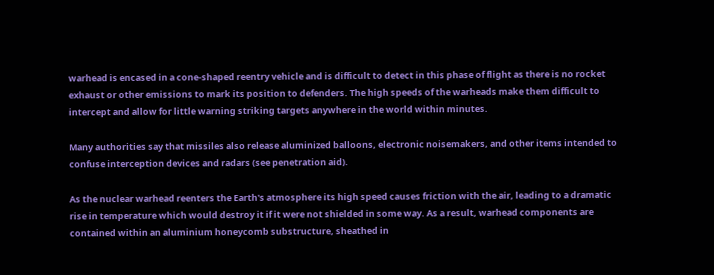warhead is encased in a cone-shaped reentry vehicle and is difficult to detect in this phase of flight as there is no rocket exhaust or other emissions to mark its position to defenders. The high speeds of the warheads make them difficult to intercept and allow for little warning striking targets anywhere in the world within minutes.

Many authorities say that missiles also release aluminized balloons, electronic noisemakers, and other items intended to confuse interception devices and radars (see penetration aid).

As the nuclear warhead reenters the Earth's atmosphere its high speed causes friction with the air, leading to a dramatic rise in temperature which would destroy it if it were not shielded in some way. As a result, warhead components are contained within an aluminium honeycomb substructure, sheathed in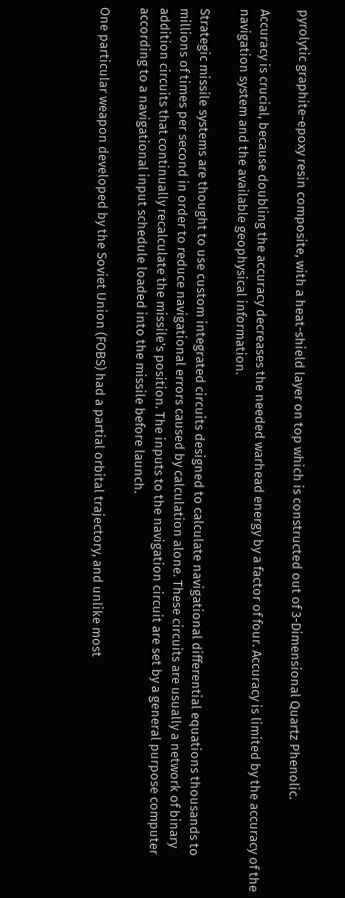pyrolytic graphite-epoxy resin composite, with a heat-shield layer on top which is constructed out of 3-Dimensional Quartz Phenolic.

Accuracy is crucial, because doubling the accuracy decreases the needed warhead energy by a factor of four. Accuracy is limited by the accuracy of the navigation system and the available geophysical information.

Strategic missile systems are thought to use custom integrated circuits designed to calculate navigational differential equations thousands to millions of times per second in order to reduce navigational errors caused by calculation alone. These circuits are usually a network of binary addition circuits that continually recalculate the missile's position. The inputs to the navigation circuit are set by a general purpose computer according to a navigational input schedule loaded into the missile before launch.

One particular weapon developed by the Soviet Union (FOBS) had a partial orbital trajectory, and unlike most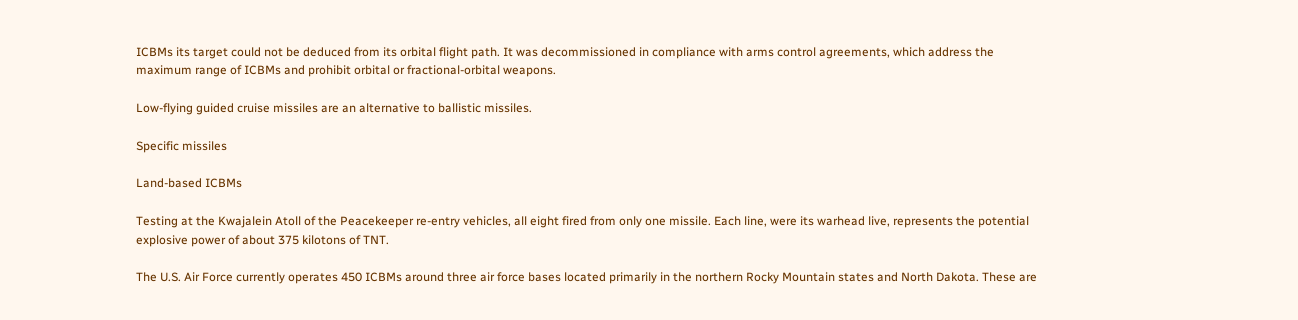ICBMs its target could not be deduced from its orbital flight path. It was decommissioned in compliance with arms control agreements, which address the maximum range of ICBMs and prohibit orbital or fractional-orbital weapons.

Low-flying guided cruise missiles are an alternative to ballistic missiles.

Specific missiles

Land-based ICBMs

Testing at the Kwajalein Atoll of the Peacekeeper re-entry vehicles, all eight fired from only one missile. Each line, were its warhead live, represents the potential explosive power of about 375 kilotons of TNT.

The U.S. Air Force currently operates 450 ICBMs around three air force bases located primarily in the northern Rocky Mountain states and North Dakota. These are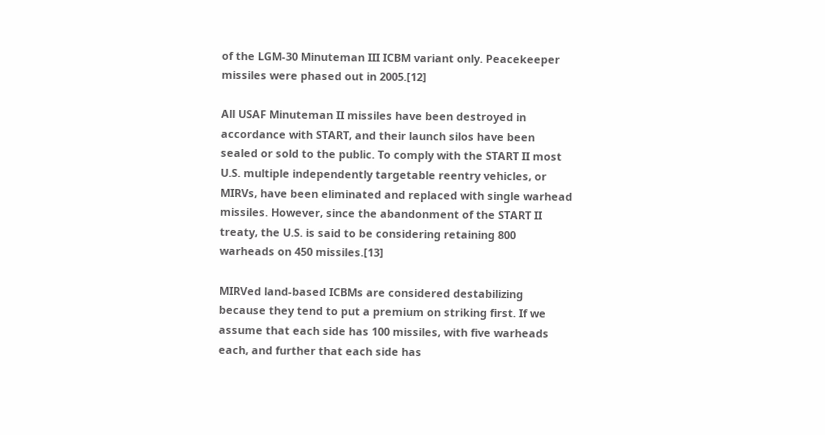of the LGM-30 Minuteman III ICBM variant only. Peacekeeper missiles were phased out in 2005.[12]

All USAF Minuteman II missiles have been destroyed in accordance with START, and their launch silos have been sealed or sold to the public. To comply with the START II most U.S. multiple independently targetable reentry vehicles, or MIRVs, have been eliminated and replaced with single warhead missiles. However, since the abandonment of the START II treaty, the U.S. is said to be considering retaining 800 warheads on 450 missiles.[13]

MIRVed land-based ICBMs are considered destabilizing because they tend to put a premium on striking first. If we assume that each side has 100 missiles, with five warheads each, and further that each side has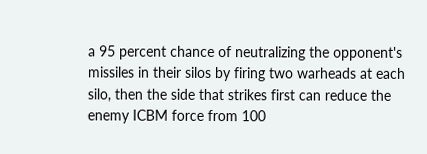a 95 percent chance of neutralizing the opponent's missiles in their silos by firing two warheads at each silo, then the side that strikes first can reduce the enemy ICBM force from 100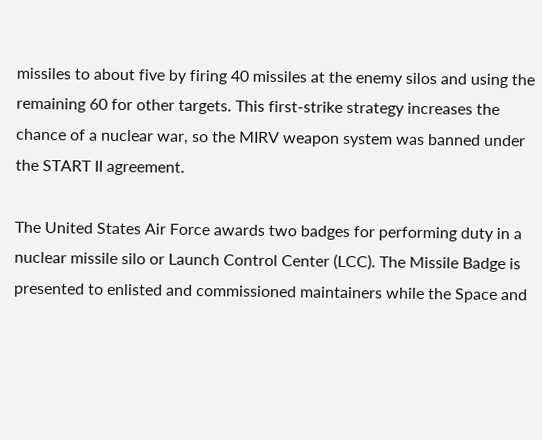missiles to about five by firing 40 missiles at the enemy silos and using the remaining 60 for other targets. This first-strike strategy increases the chance of a nuclear war, so the MIRV weapon system was banned under the START II agreement.

The United States Air Force awards two badges for performing duty in a nuclear missile silo or Launch Control Center (LCC). The Missile Badge is presented to enlisted and commissioned maintainers while the Space and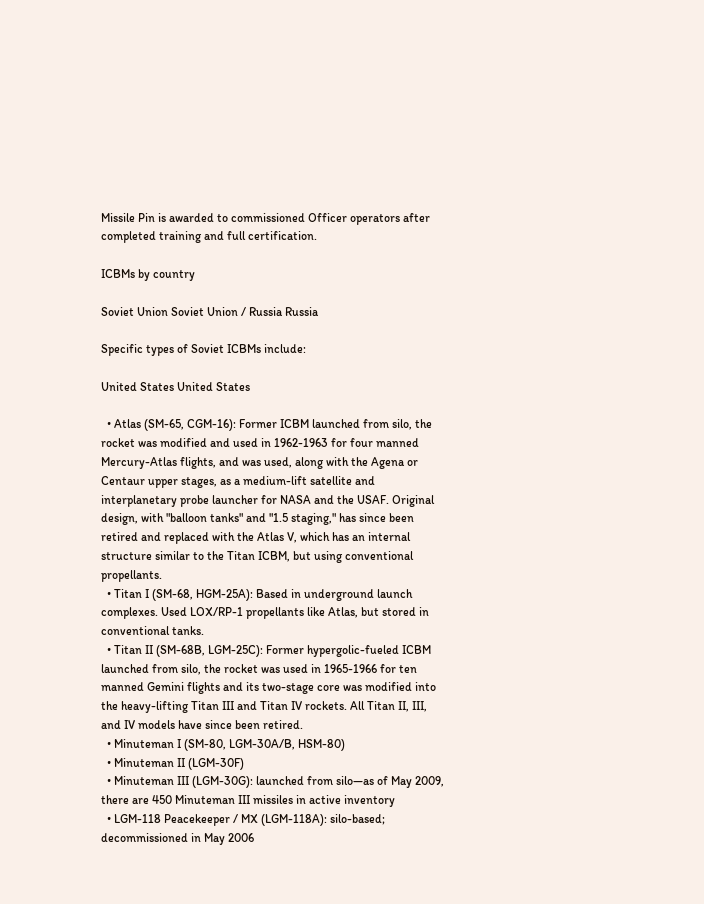Missile Pin is awarded to commissioned Officer operators after completed training and full certification.

ICBMs by country

Soviet Union Soviet Union / Russia Russia

Specific types of Soviet ICBMs include:

United States United States

  • Atlas (SM-65, CGM-16): Former ICBM launched from silo, the rocket was modified and used in 1962-1963 for four manned Mercury-Atlas flights, and was used, along with the Agena or Centaur upper stages, as a medium-lift satellite and interplanetary probe launcher for NASA and the USAF. Original design, with "balloon tanks" and "1.5 staging," has since been retired and replaced with the Atlas V, which has an internal structure similar to the Titan ICBM, but using conventional propellants.
  • Titan I (SM-68, HGM-25A): Based in underground launch complexes. Used LOX/RP-1 propellants like Atlas, but stored in conventional tanks.
  • Titan II (SM-68B, LGM-25C): Former hypergolic-fueled ICBM launched from silo, the rocket was used in 1965-1966 for ten manned Gemini flights and its two-stage core was modified into the heavy-lifting Titan III and Titan IV rockets. All Titan II, III, and IV models have since been retired.
  • Minuteman I (SM-80, LGM-30A/B, HSM-80)
  • Minuteman II (LGM-30F)
  • Minuteman III (LGM-30G): launched from silo—as of May 2009, there are 450 Minuteman III missiles in active inventory
  • LGM-118 Peacekeeper / MX (LGM-118A): silo-based; decommissioned in May 2006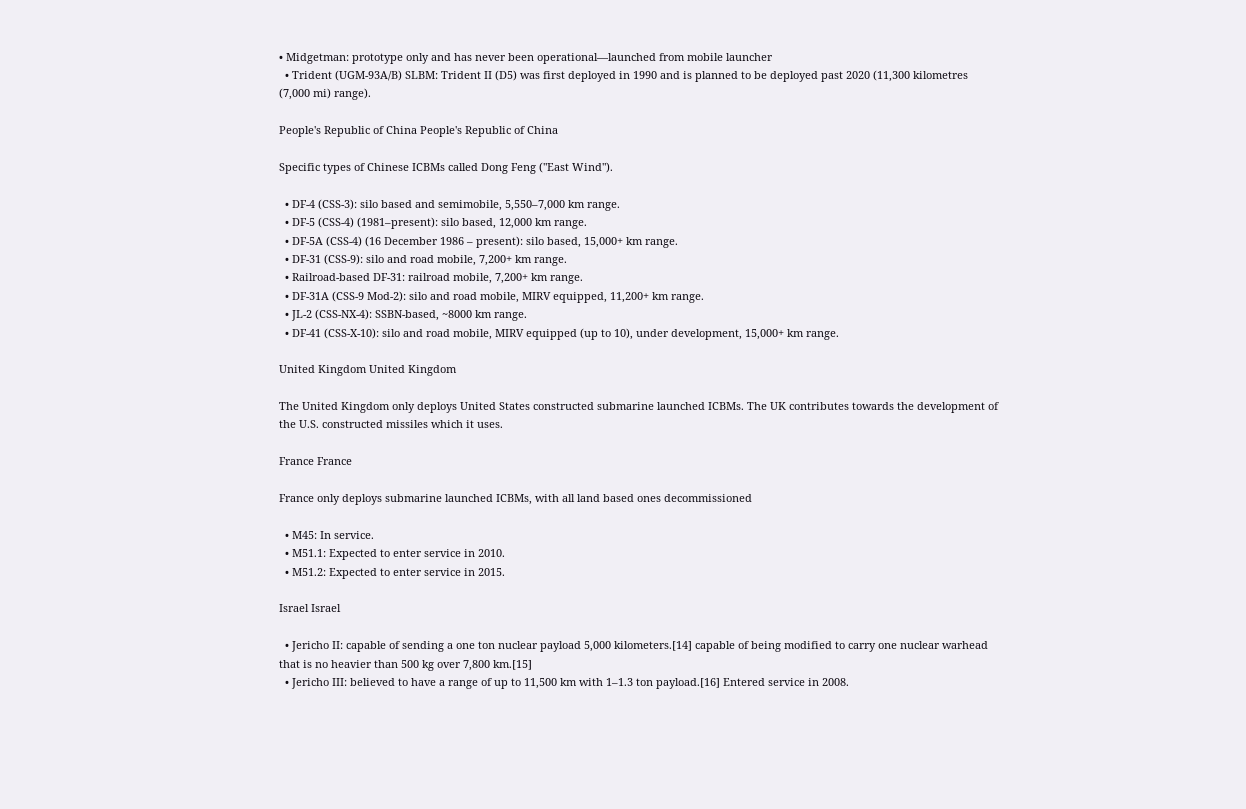• Midgetman: prototype only and has never been operational—launched from mobile launcher
  • Trident (UGM-93A/B) SLBM: Trident II (D5) was first deployed in 1990 and is planned to be deployed past 2020 (11,300 kilometres (7,000 mi) range).

People's Republic of China People's Republic of China

Specific types of Chinese ICBMs called Dong Feng ("East Wind").

  • DF-4 (CSS-3): silo based and semimobile, 5,550–7,000 km range.
  • DF-5 (CSS-4) (1981–present): silo based, 12,000 km range.
  • DF-5A (CSS-4) (16 December 1986 – present): silo based, 15,000+ km range.
  • DF-31 (CSS-9): silo and road mobile, 7,200+ km range.
  • Railroad-based DF-31: railroad mobile, 7,200+ km range.
  • DF-31A (CSS-9 Mod-2): silo and road mobile, MIRV equipped, 11,200+ km range.
  • JL-2 (CSS-NX-4): SSBN-based, ~8000 km range.
  • DF-41 (CSS-X-10): silo and road mobile, MIRV equipped (up to 10), under development, 15,000+ km range.

United Kingdom United Kingdom

The United Kingdom only deploys United States constructed submarine launched ICBMs. The UK contributes towards the development of the U.S. constructed missiles which it uses.

France France

France only deploys submarine launched ICBMs, with all land based ones decommissioned

  • M45: In service.
  • M51.1: Expected to enter service in 2010.
  • M51.2: Expected to enter service in 2015.

Israel Israel

  • Jericho II: capable of sending a one ton nuclear payload 5,000 kilometers.[14] capable of being modified to carry one nuclear warhead that is no heavier than 500 kg over 7,800 km.[15]
  • Jericho III: believed to have a range of up to 11,500 km with 1–1.3 ton payload.[16] Entered service in 2008.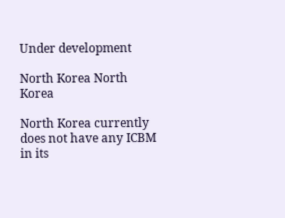Under development

North Korea North Korea

North Korea currently does not have any ICBM in its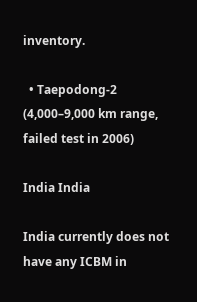inventory.

  • Taepodong-2 (4,000–9,000 km range, failed test in 2006)

India India

India currently does not have any ICBM in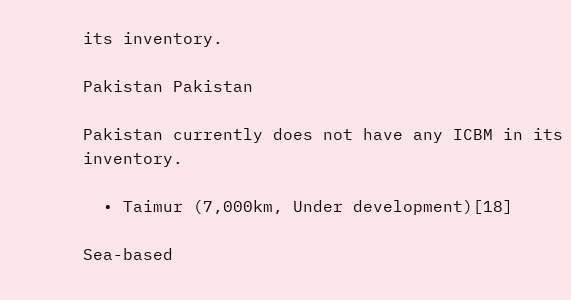its inventory.

Pakistan Pakistan

Pakistan currently does not have any ICBM in its inventory.

  • Taimur (7,000km, Under development)[18]

Sea-based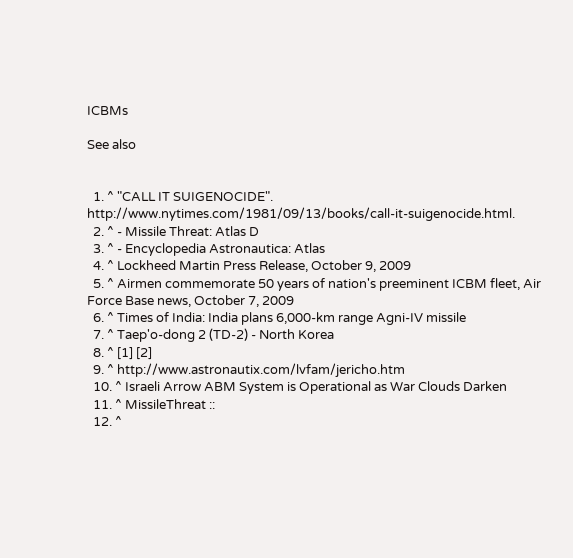ICBMs

See also


  1. ^ "CALL IT SUIGENOCIDE". http://www.nytimes.com/1981/09/13/books/call-it-suigenocide.html.
  2. ^ - Missile Threat: Atlas D
  3. ^ - Encyclopedia Astronautica: Atlas
  4. ^ Lockheed Martin Press Release, October 9, 2009
  5. ^ Airmen commemorate 50 years of nation's preeminent ICBM fleet, Air Force Base news, October 7, 2009
  6. ^ Times of India: India plans 6,000-km range Agni-IV missile
  7. ^ Taep'o-dong 2 (TD-2) - North Korea
  8. ^ [1] [2]
  9. ^ http://www.astronautix.com/lvfam/jericho.htm
  10. ^ Israeli Arrow ABM System is Operational as War Clouds Darken
  11. ^ MissileThreat ::
  12. ^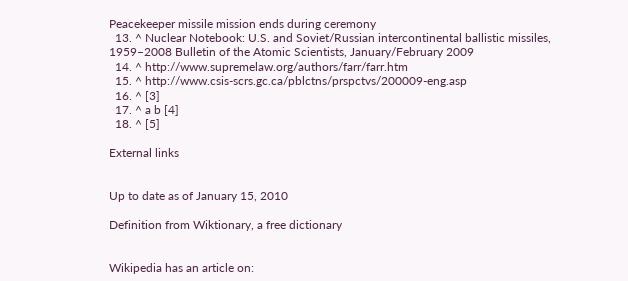Peacekeeper missile mission ends during ceremony
  13. ^ Nuclear Notebook: U.S. and Soviet/Russian intercontinental ballistic missiles, 1959–2008 Bulletin of the Atomic Scientists, January/February 2009
  14. ^ http://www.supremelaw.org/authors/farr/farr.htm
  15. ^ http://www.csis-scrs.gc.ca/pblctns/prspctvs/200009-eng.asp
  16. ^ [3]
  17. ^ a b [4]
  18. ^ [5]

External links


Up to date as of January 15, 2010

Definition from Wiktionary, a free dictionary


Wikipedia has an article on: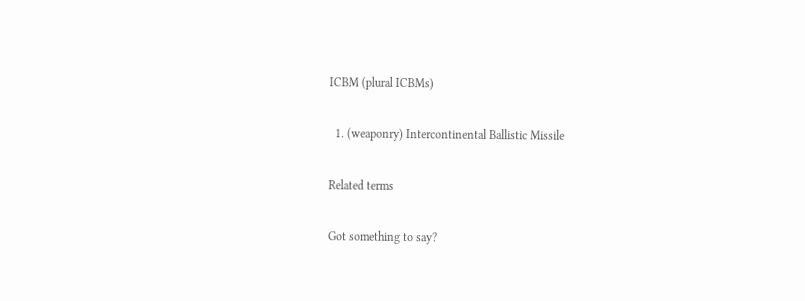ICBM (plural ICBMs)

  1. (weaponry) Intercontinental Ballistic Missile

Related terms

Got something to say?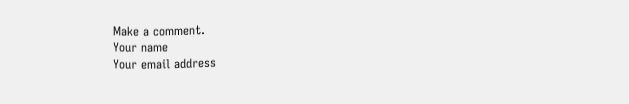Make a comment.
Your name
Your email address